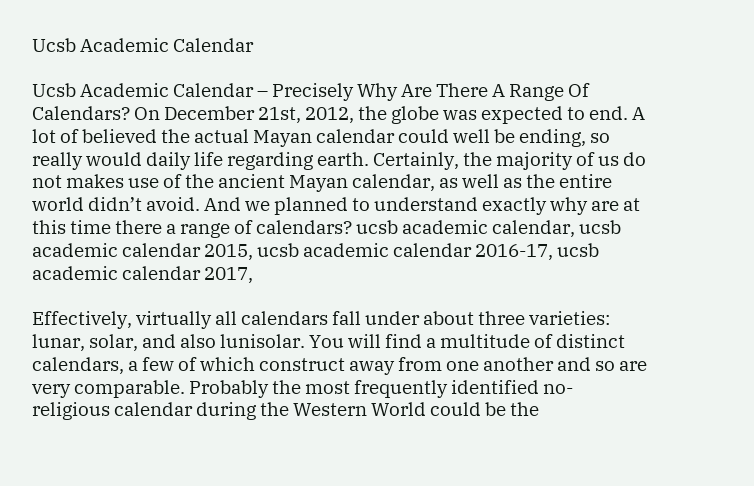Ucsb Academic Calendar

Ucsb Academic Calendar – Precisely Why Are There A Range Of Calendars? On December 21st, 2012, the globe was expected to end. A lot of believed the actual Mayan calendar could well be ending, so really would daily life regarding earth. Certainly, the majority of us do not makes use of the ancient Mayan calendar, as well as the entire world didn’t avoid. And we planned to understand exactly why are at this time there a range of calendars? ucsb academic calendar, ucsb academic calendar 2015, ucsb academic calendar 2016-17, ucsb academic calendar 2017,

Effectively, virtually all calendars fall under about three varieties: lunar, solar, and also lunisolar. You will find a multitude of distinct calendars, a few of which construct away from one another and so are very comparable. Probably the most frequently identified no-religious calendar during the Western World could be the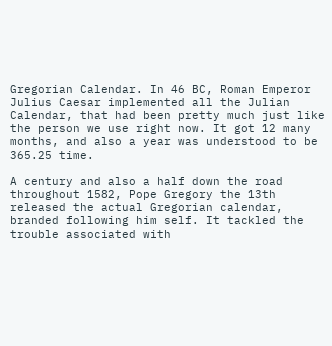Gregorian Calendar. In 46 BC, Roman Emperor Julius Caesar implemented all the Julian Calendar, that had been pretty much just like the person we use right now. It got 12 many months, and also a year was understood to be 365.25 time.

A century and also a half down the road throughout 1582, Pope Gregory the 13th released the actual Gregorian calendar, branded following him self. It tackled the trouble associated with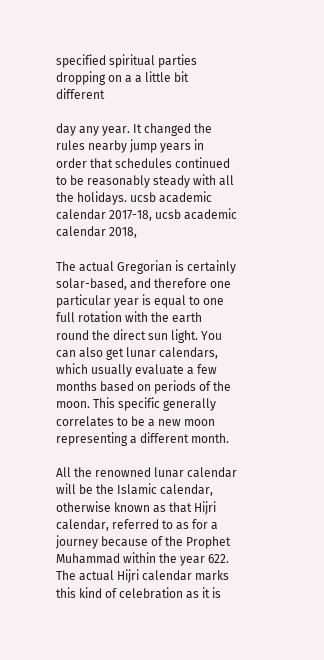specified spiritual parties dropping on a a little bit different

day any year. It changed the rules nearby jump years in order that schedules continued to be reasonably steady with all the holidays. ucsb academic calendar 2017-18, ucsb academic calendar 2018,

The actual Gregorian is certainly solar-based, and therefore one particular year is equal to one full rotation with the earth round the direct sun light. You can also get lunar calendars, which usually evaluate a few months based on periods of the moon. This specific generally correlates to be a new moon representing a different month.

All the renowned lunar calendar will be the Islamic calendar, otherwise known as that Hijri calendar, referred to as for a journey because of the Prophet Muhammad within the year 622. The actual Hijri calendar marks this kind of celebration as it is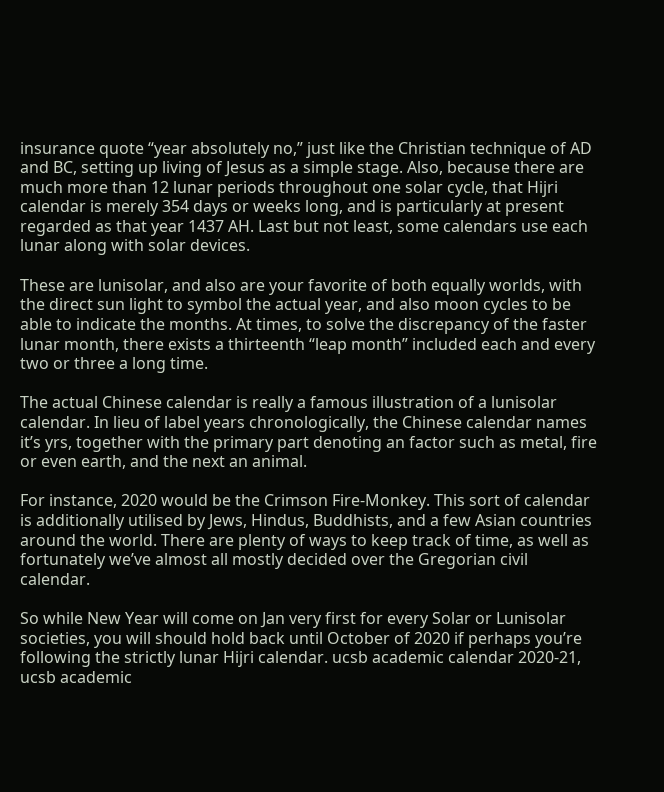insurance quote “year absolutely no,” just like the Christian technique of AD and BC, setting up living of Jesus as a simple stage. Also, because there are much more than 12 lunar periods throughout one solar cycle, that Hijri calendar is merely 354 days or weeks long, and is particularly at present regarded as that year 1437 AH. Last but not least, some calendars use each lunar along with solar devices.

These are lunisolar, and also are your favorite of both equally worlds, with the direct sun light to symbol the actual year, and also moon cycles to be able to indicate the months. At times, to solve the discrepancy of the faster lunar month, there exists a thirteenth “leap month” included each and every two or three a long time.

The actual Chinese calendar is really a famous illustration of a lunisolar calendar. In lieu of label years chronologically, the Chinese calendar names it’s yrs, together with the primary part denoting an factor such as metal, fire or even earth, and the next an animal.

For instance, 2020 would be the Crimson Fire-Monkey. This sort of calendar is additionally utilised by Jews, Hindus, Buddhists, and a few Asian countries around the world. There are plenty of ways to keep track of time, as well as fortunately we’ve almost all mostly decided over the Gregorian civil calendar.

So while New Year will come on Jan very first for every Solar or Lunisolar societies, you will should hold back until October of 2020 if perhaps you’re following the strictly lunar Hijri calendar. ucsb academic calendar 2020-21, ucsb academic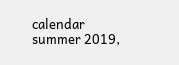calendar summer 2019,